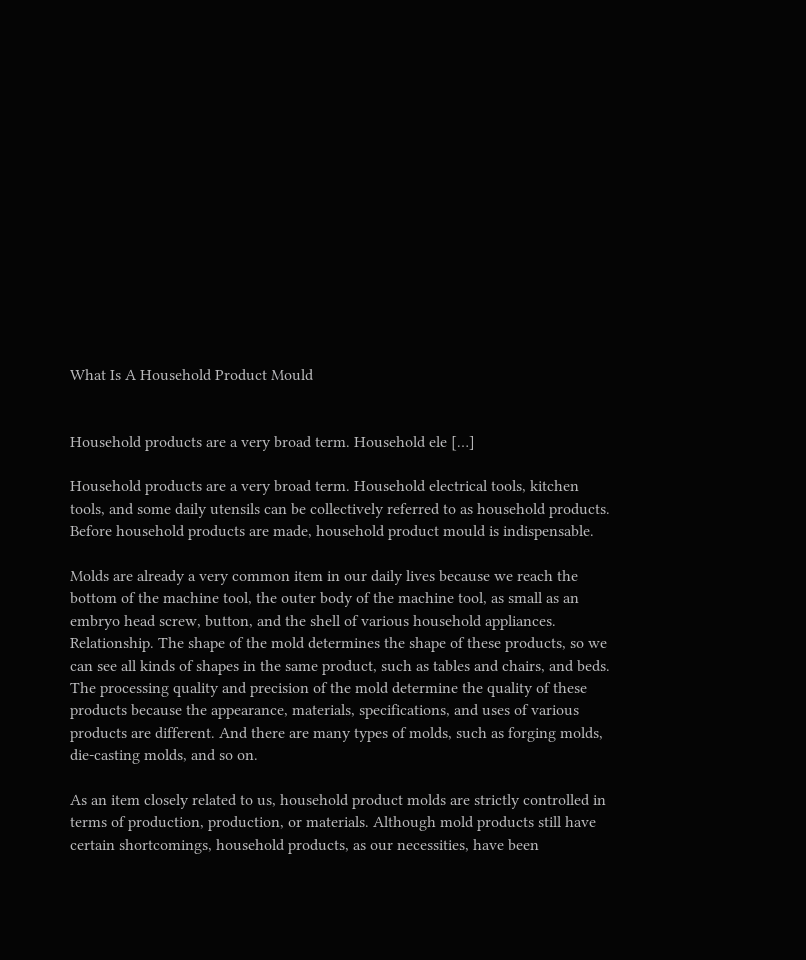What Is A Household Product Mould


Household products are a very broad term. Household ele […]

Household products are a very broad term. Household electrical tools, kitchen tools, and some daily utensils can be collectively referred to as household products. Before household products are made, household product mould is indispensable.

Molds are already a very common item in our daily lives because we reach the bottom of the machine tool, the outer body of the machine tool, as small as an embryo head screw, button, and the shell of various household appliances. Relationship. The shape of the mold determines the shape of these products, so we can see all kinds of shapes in the same product, such as tables and chairs, and beds. The processing quality and precision of the mold determine the quality of these products because the appearance, materials, specifications, and uses of various products are different. And there are many types of molds, such as forging molds, die-casting molds, and so on.

As an item closely related to us, household product molds are strictly controlled in terms of production, production, or materials. Although mold products still have certain shortcomings, household products, as our necessities, have been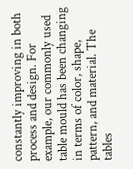constantly improving in both process and design. For example, our commonly used table mould has been changing in terms of color, shape, pattern, and material. The tables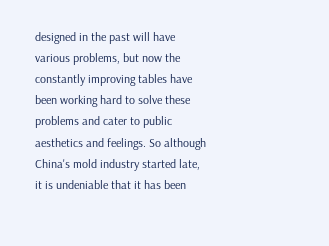designed in the past will have various problems, but now the constantly improving tables have been working hard to solve these problems and cater to public aesthetics and feelings. So although China's mold industry started late, it is undeniable that it has been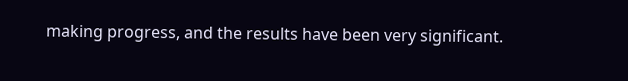making progress, and the results have been very significant.